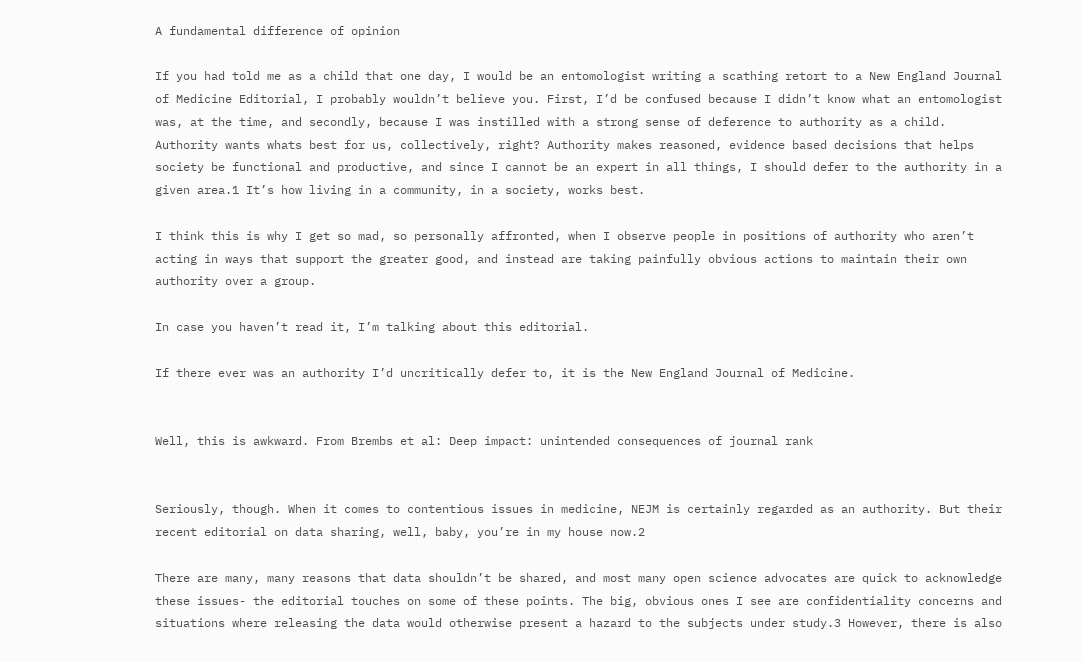A fundamental difference of opinion

If you had told me as a child that one day, I would be an entomologist writing a scathing retort to a New England Journal of Medicine Editorial, I probably wouldn’t believe you. First, I’d be confused because I didn’t know what an entomologist was, at the time, and secondly, because I was instilled with a strong sense of deference to authority as a child.  Authority wants whats best for us, collectively, right? Authority makes reasoned, evidence based decisions that helps society be functional and productive, and since I cannot be an expert in all things, I should defer to the authority in a given area.1 It’s how living in a community, in a society, works best.

I think this is why I get so mad, so personally affronted, when I observe people in positions of authority who aren’t acting in ways that support the greater good, and instead are taking painfully obvious actions to maintain their own authority over a group.

In case you haven’t read it, I’m talking about this editorial.

If there ever was an authority I’d uncritically defer to, it is the New England Journal of Medicine.


Well, this is awkward. From Brembs et al: Deep impact: unintended consequences of journal rank


Seriously, though. When it comes to contentious issues in medicine, NEJM is certainly regarded as an authority. But their recent editorial on data sharing, well, baby, you’re in my house now.2

There are many, many reasons that data shouldn’t be shared, and most many open science advocates are quick to acknowledge these issues- the editorial touches on some of these points. The big, obvious ones I see are confidentiality concerns and situations where releasing the data would otherwise present a hazard to the subjects under study.3 However, there is also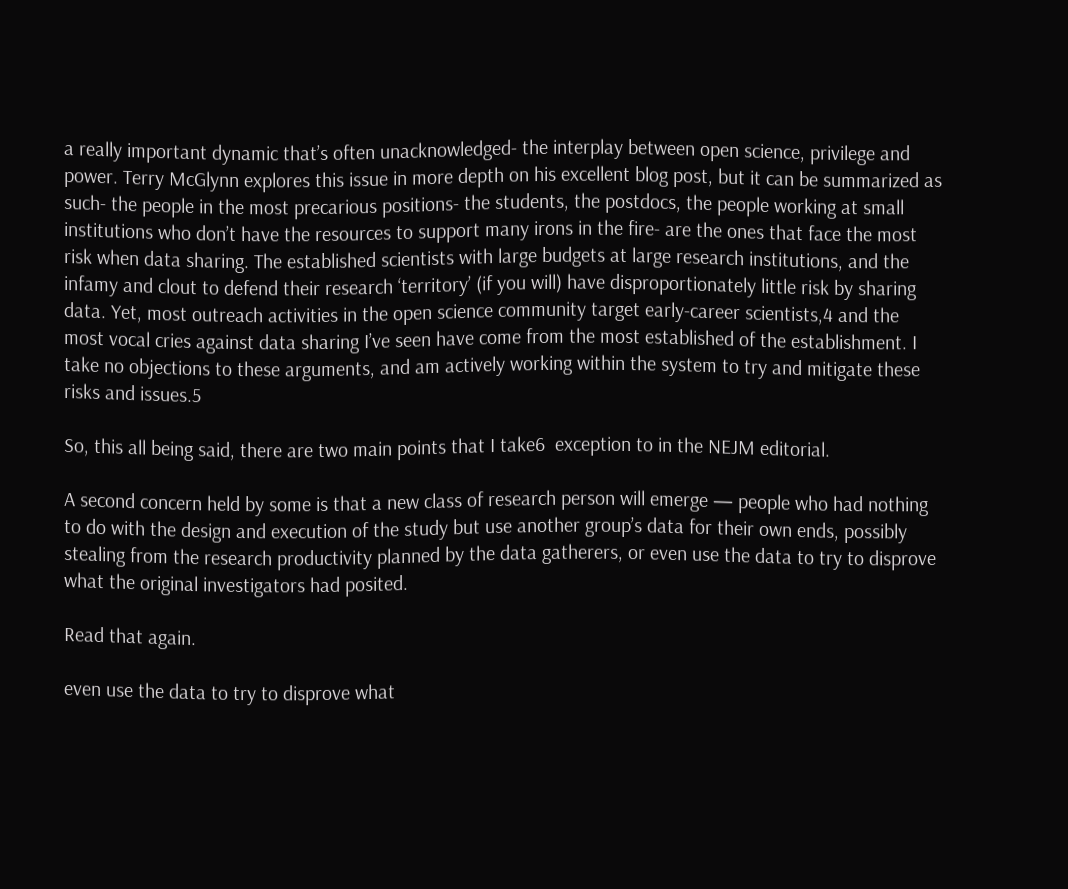a really important dynamic that’s often unacknowledged- the interplay between open science, privilege and power. Terry McGlynn explores this issue in more depth on his excellent blog post, but it can be summarized as such- the people in the most precarious positions- the students, the postdocs, the people working at small institutions who don’t have the resources to support many irons in the fire- are the ones that face the most risk when data sharing. The established scientists with large budgets at large research institutions, and the infamy and clout to defend their research ‘territory’ (if you will) have disproportionately little risk by sharing data. Yet, most outreach activities in the open science community target early-career scientists,4 and the most vocal cries against data sharing I’ve seen have come from the most established of the establishment. I take no objections to these arguments, and am actively working within the system to try and mitigate these risks and issues.5

So, this all being said, there are two main points that I take6  exception to in the NEJM editorial.

A second concern held by some is that a new class of research person will emerge — people who had nothing to do with the design and execution of the study but use another group’s data for their own ends, possibly stealing from the research productivity planned by the data gatherers, or even use the data to try to disprove what the original investigators had posited.

Read that again.

even use the data to try to disprove what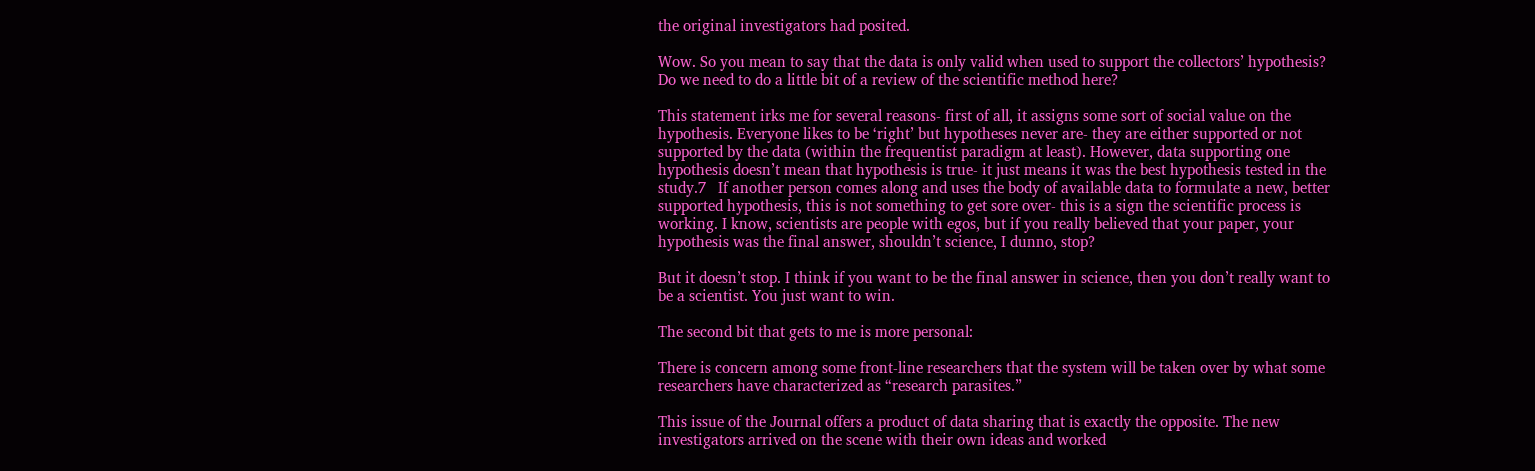the original investigators had posited.

Wow. So you mean to say that the data is only valid when used to support the collectors’ hypothesis?  Do we need to do a little bit of a review of the scientific method here?

This statement irks me for several reasons- first of all, it assigns some sort of social value on the hypothesis. Everyone likes to be ‘right’ but hypotheses never are- they are either supported or not supported by the data (within the frequentist paradigm at least). However, data supporting one hypothesis doesn’t mean that hypothesis is true- it just means it was the best hypothesis tested in the study.7   If another person comes along and uses the body of available data to formulate a new, better supported hypothesis, this is not something to get sore over- this is a sign the scientific process is working. I know, scientists are people with egos, but if you really believed that your paper, your hypothesis was the final answer, shouldn’t science, I dunno, stop?

But it doesn’t stop. I think if you want to be the final answer in science, then you don’t really want to be a scientist. You just want to win.

The second bit that gets to me is more personal:

There is concern among some front-line researchers that the system will be taken over by what some researchers have characterized as “research parasites.”

This issue of the Journal offers a product of data sharing that is exactly the opposite. The new investigators arrived on the scene with their own ideas and worked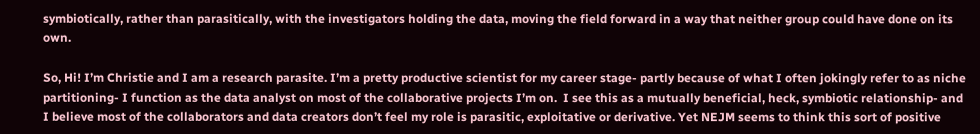symbiotically, rather than parasitically, with the investigators holding the data, moving the field forward in a way that neither group could have done on its own.

So, Hi! I’m Christie and I am a research parasite. I’m a pretty productive scientist for my career stage- partly because of what I often jokingly refer to as niche partitioning- I function as the data analyst on most of the collaborative projects I’m on.  I see this as a mutually beneficial, heck, symbiotic relationship- and I believe most of the collaborators and data creators don’t feel my role is parasitic, exploitative or derivative. Yet NEJM seems to think this sort of positive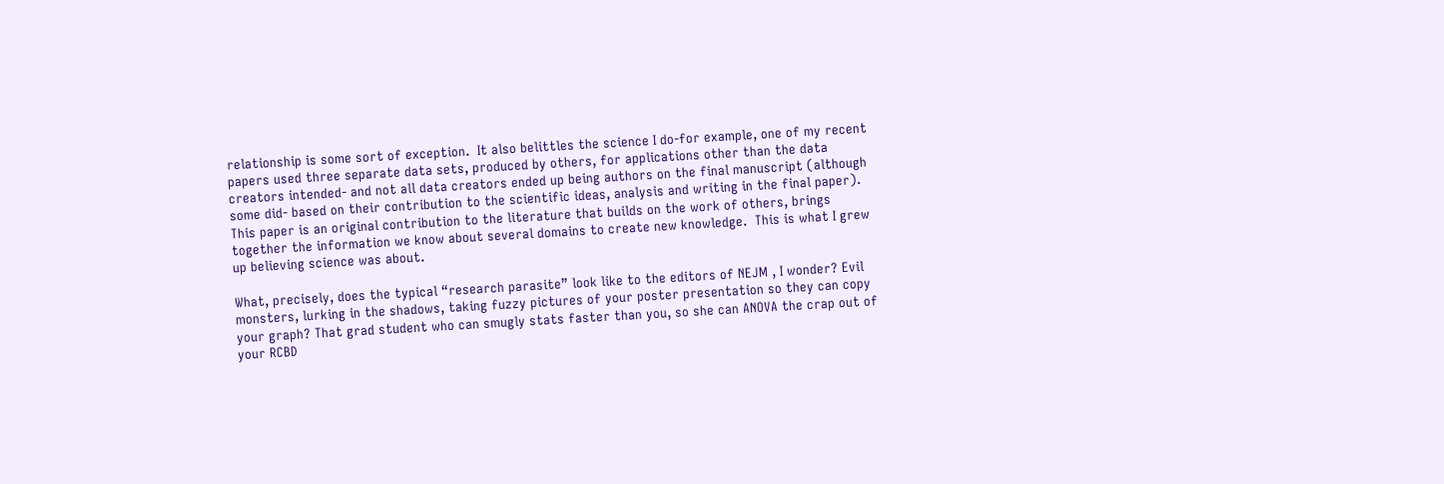relationship is some sort of exception.  It also belittles the science I do-for example, one of my recent papers used three separate data sets, produced by others, for applications other than the data creators intended- and not all data creators ended up being authors on the final manuscript (although some did- based on their contribution to the scientific ideas, analysis and writing in the final paper). This paper is an original contribution to the literature that builds on the work of others, brings together the information we know about several domains to create new knowledge.  This is what I grew up believing science was about.

What, precisely, does the typical “research parasite” look like to the editors of NEJM , I wonder? Evil monsters, lurking in the shadows, taking fuzzy pictures of your poster presentation so they can copy your graph? That grad student who can smugly stats faster than you, so she can ANOVA the crap out of your RCBD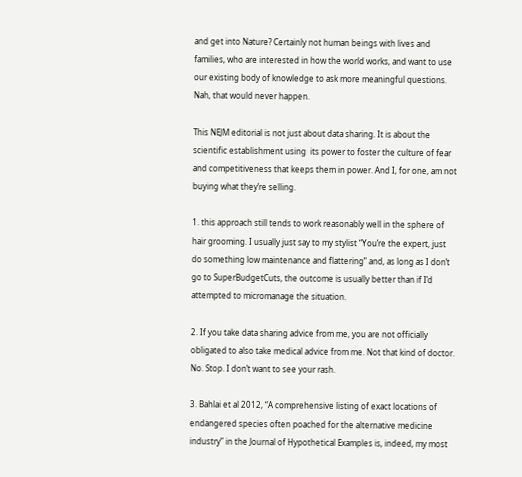and get into Nature? Certainly not human beings with lives and families, who are interested in how the world works, and want to use our existing body of knowledge to ask more meaningful questions. Nah, that would never happen.

This NEJM editorial is not just about data sharing. It is about the scientific establishment using  its power to foster the culture of fear and competitiveness that keeps them in power. And I, for one, am not buying what they’re selling.

1. this approach still tends to work reasonably well in the sphere of hair grooming. I usually just say to my stylist “You’re the expert, just do something low maintenance and flattering” and, as long as I don’t go to SuperBudgetCuts, the outcome is usually better than if I’d attempted to micromanage the situation.

2. If you take data sharing advice from me, you are not officially obligated to also take medical advice from me. Not that kind of doctor. No. Stop. I don’t want to see your rash.

3. Bahlai et al 2012, “A comprehensive listing of exact locations of endangered species often poached for the alternative medicine industry” in the Journal of Hypothetical Examples is, indeed, my most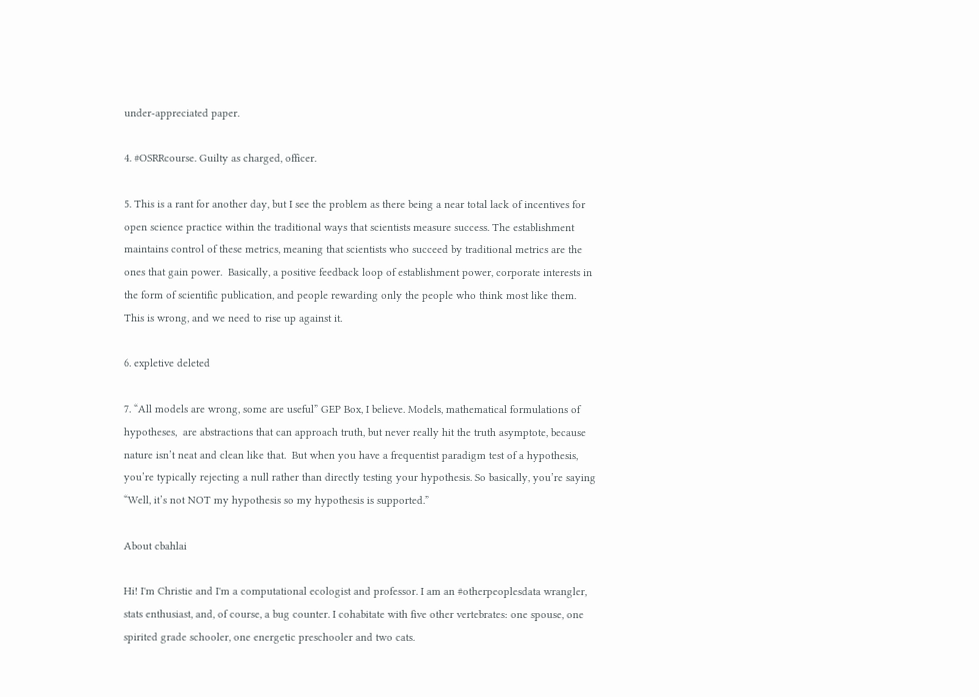under-appreciated paper.

4. #OSRRcourse. Guilty as charged, officer.

5. This is a rant for another day, but I see the problem as there being a near total lack of incentives for open science practice within the traditional ways that scientists measure success. The establishment maintains control of these metrics, meaning that scientists who succeed by traditional metrics are the ones that gain power.  Basically, a positive feedback loop of establishment power, corporate interests in the form of scientific publication, and people rewarding only the people who think most like them. This is wrong, and we need to rise up against it.

6. expletive deleted

7. “All models are wrong, some are useful” GEP Box, I believe. Models, mathematical formulations of hypotheses,  are abstractions that can approach truth, but never really hit the truth asymptote, because nature isn’t neat and clean like that.  But when you have a frequentist paradigm test of a hypothesis, you’re typically rejecting a null rather than directly testing your hypothesis. So basically, you’re saying “Well, it’s not NOT my hypothesis so my hypothesis is supported.”

About cbahlai

Hi! I'm Christie and I'm a computational ecologist and professor. I am an #otherpeoplesdata wrangler, stats enthusiast, and, of course, a bug counter. I cohabitate with five other vertebrates: one spouse, one spirited grade schooler, one energetic preschooler and two cats.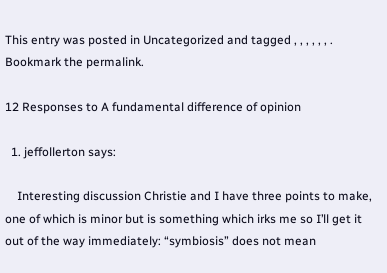This entry was posted in Uncategorized and tagged , , , , , , . Bookmark the permalink.

12 Responses to A fundamental difference of opinion

  1. jeffollerton says:

    Interesting discussion Christie and I have three points to make, one of which is minor but is something which irks me so I’ll get it out of the way immediately: “symbiosis” does not mean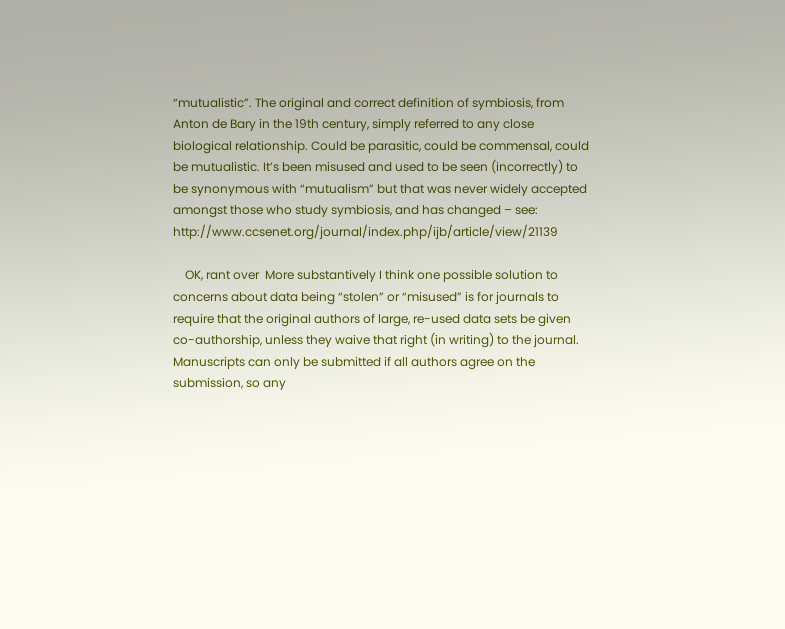“mutualistic”. The original and correct definition of symbiosis, from Anton de Bary in the 19th century, simply referred to any close biological relationship. Could be parasitic, could be commensal, could be mutualistic. It’s been misused and used to be seen (incorrectly) to be synonymous with “mutualism” but that was never widely accepted amongst those who study symbiosis, and has changed – see: http://www.ccsenet.org/journal/index.php/ijb/article/view/21139

    OK, rant over  More substantively I think one possible solution to concerns about data being “stolen” or “misused” is for journals to require that the original authors of large, re-used data sets be given co-authorship, unless they waive that right (in writing) to the journal. Manuscripts can only be submitted if all authors agree on the submission, so any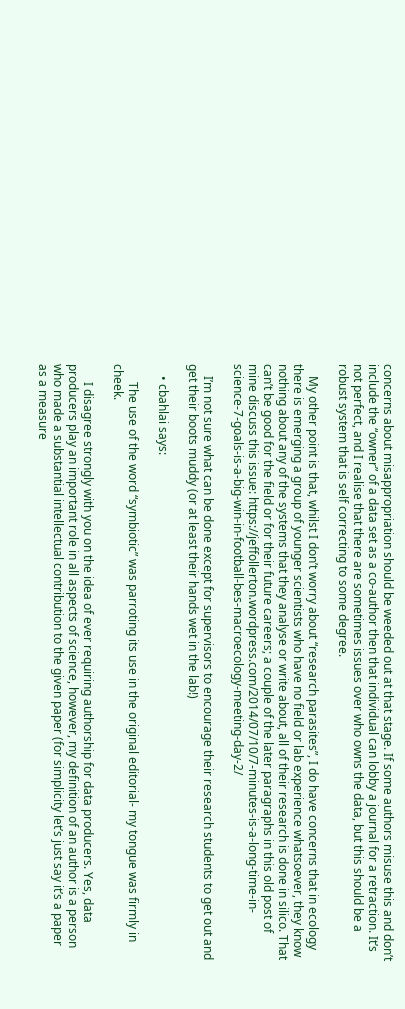concerns about misappropriation should be weeded out at that stage. If some authors misuse this and don’t include the “owner” of a data set as a co-author then that individual can lobby a journal for a retraction. It’s not perfect, and I realise that there are sometimes issues over who owns the data, but this should be a robust system that is self correcting to some degree.

    My other point is that, whilst I don’t worry about “research parasites”, I do have concerns that in ecology there is emerging a group of younger scientists who have no field or lab experience whatsoever, they know nothing about any of the systems that they analyse or write about, all of their research is done in silico. That can’t be good for the field or for their future careers; a couple of the later paragraphs in this old post of mine discuss this issue: https://jeffollerton.wordpress.com/2014/07/10/7-minutes-is-a-long-time-in-science-7-goals-is-a-big-win-in-football-bes-macroecology-meeting-day-2/

    I’m not sure what can be done except for supervisors to encourage their research students to get out and get their boots muddy (or at least their hands wet in the lab!)

    • cbahlai says:

      The use of the word “symbiotic” was parroting its use in the original editorial- my tongue was firmly in cheek.

      I disagree strongly with you on the idea of ever requiring authorship for data producers. Yes, data producers play an important role in all aspects of science, however, my definition of an author is a person who made a substantial intellectual contribution to the given paper (for simplicity let’s just say it’s a paper as a measure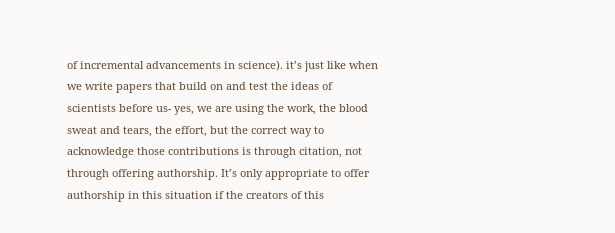of incremental advancements in science). it’s just like when we write papers that build on and test the ideas of scientists before us- yes, we are using the work, the blood sweat and tears, the effort, but the correct way to acknowledge those contributions is through citation, not through offering authorship. It’s only appropriate to offer authorship in this situation if the creators of this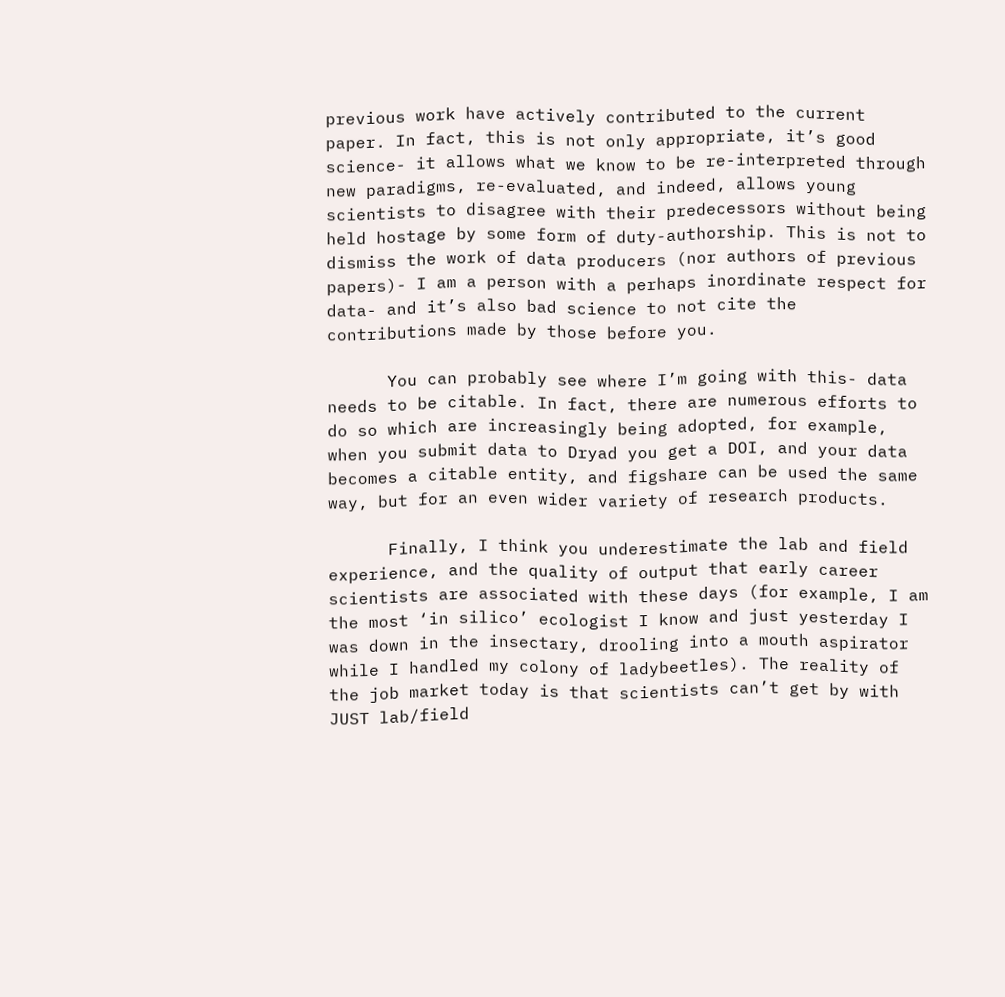previous work have actively contributed to the current paper. In fact, this is not only appropriate, it’s good science- it allows what we know to be re-interpreted through new paradigms, re-evaluated, and indeed, allows young scientists to disagree with their predecessors without being held hostage by some form of duty-authorship. This is not to dismiss the work of data producers (nor authors of previous papers)- I am a person with a perhaps inordinate respect for data- and it’s also bad science to not cite the contributions made by those before you.

      You can probably see where I’m going with this- data needs to be citable. In fact, there are numerous efforts to do so which are increasingly being adopted, for example, when you submit data to Dryad you get a DOI, and your data becomes a citable entity, and figshare can be used the same way, but for an even wider variety of research products.

      Finally, I think you underestimate the lab and field experience, and the quality of output that early career scientists are associated with these days (for example, I am the most ‘in silico’ ecologist I know and just yesterday I was down in the insectary, drooling into a mouth aspirator while I handled my colony of ladybeetles). The reality of the job market today is that scientists can’t get by with JUST lab/field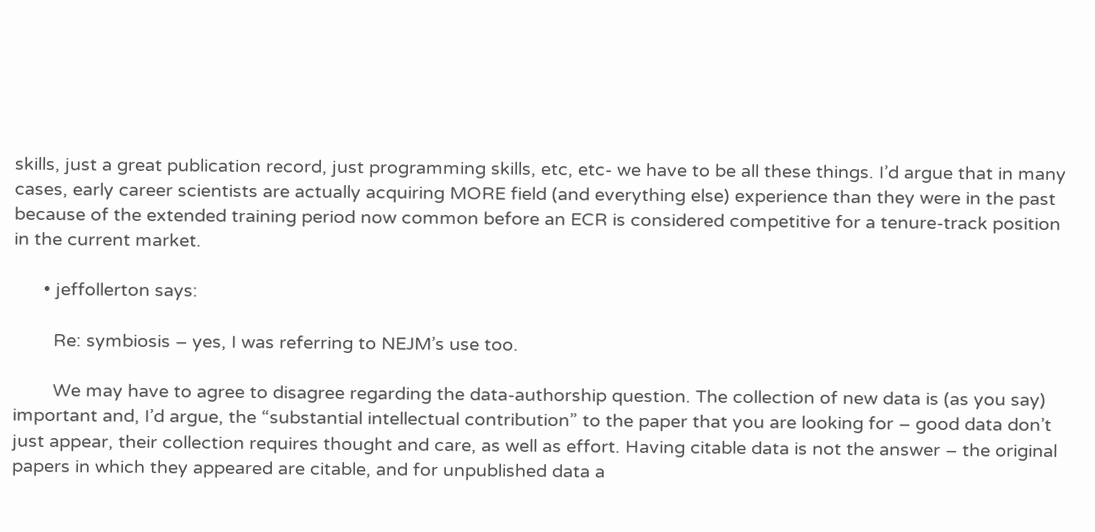skills, just a great publication record, just programming skills, etc, etc- we have to be all these things. I’d argue that in many cases, early career scientists are actually acquiring MORE field (and everything else) experience than they were in the past because of the extended training period now common before an ECR is considered competitive for a tenure-track position in the current market.

      • jeffollerton says:

        Re: symbiosis – yes, I was referring to NEJM’s use too.

        We may have to agree to disagree regarding the data-authorship question. The collection of new data is (as you say) important and, I’d argue, the “substantial intellectual contribution” to the paper that you are looking for – good data don’t just appear, their collection requires thought and care, as well as effort. Having citable data is not the answer – the original papers in which they appeared are citable, and for unpublished data a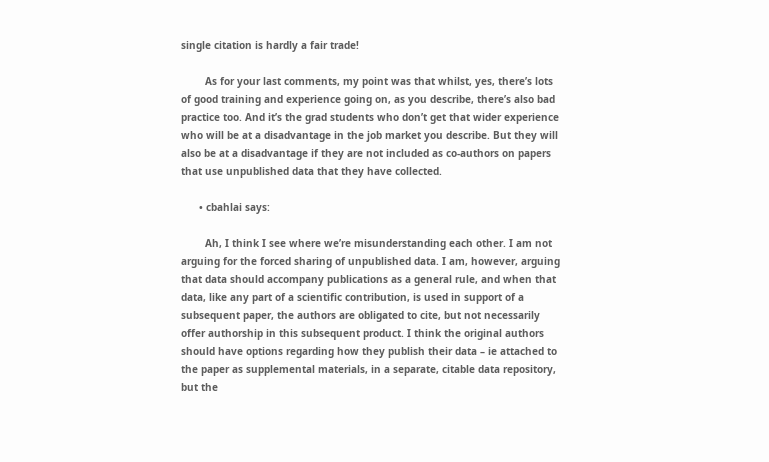single citation is hardly a fair trade!

        As for your last comments, my point was that whilst, yes, there’s lots of good training and experience going on, as you describe, there’s also bad practice too. And it’s the grad students who don’t get that wider experience who will be at a disadvantage in the job market you describe. But they will also be at a disadvantage if they are not included as co-authors on papers that use unpublished data that they have collected.

      • cbahlai says:

        Ah, I think I see where we’re misunderstanding each other. I am not arguing for the forced sharing of unpublished data. I am, however, arguing that data should accompany publications as a general rule, and when that data, like any part of a scientific contribution, is used in support of a subsequent paper, the authors are obligated to cite, but not necessarily offer authorship in this subsequent product. I think the original authors should have options regarding how they publish their data – ie attached to the paper as supplemental materials, in a separate, citable data repository, but the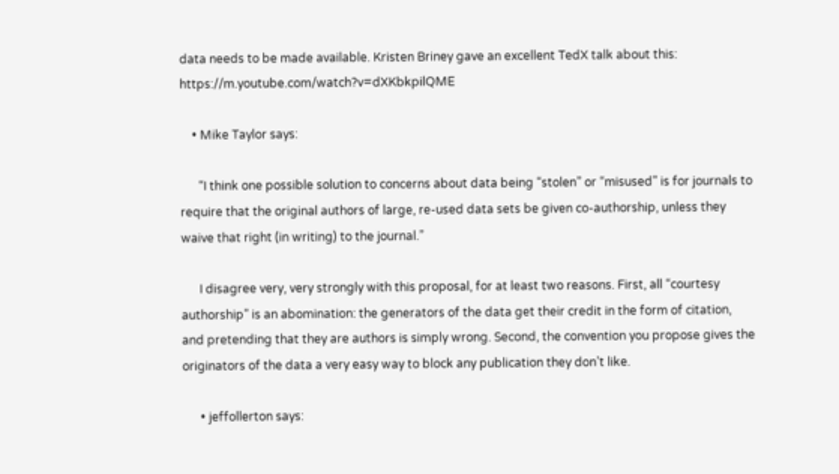data needs to be made available. Kristen Briney gave an excellent TedX talk about this: https://m.youtube.com/watch?v=dXKbkpilQME

    • Mike Taylor says:

      “I think one possible solution to concerns about data being “stolen” or “misused” is for journals to require that the original authors of large, re-used data sets be given co-authorship, unless they waive that right (in writing) to the journal.”

      I disagree very, very strongly with this proposal, for at least two reasons. First, all “courtesy authorship” is an abomination: the generators of the data get their credit in the form of citation, and pretending that they are authors is simply wrong. Second, the convention you propose gives the originators of the data a very easy way to block any publication they don’t like.

      • jeffollerton says: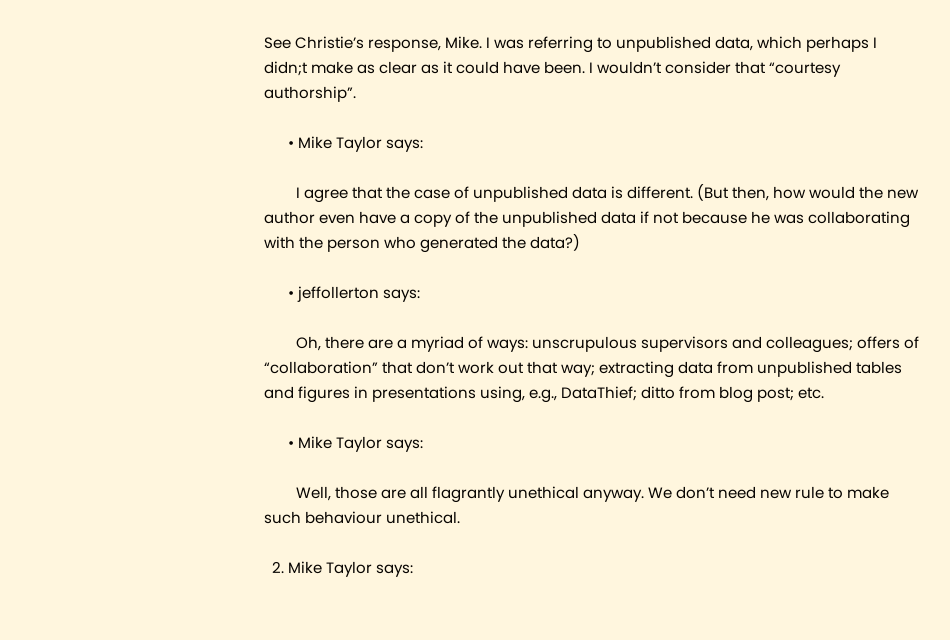See Christie’s response, Mike. I was referring to unpublished data, which perhaps I didn;t make as clear as it could have been. I wouldn’t consider that “courtesy authorship”.

      • Mike Taylor says:

        I agree that the case of unpublished data is different. (But then, how would the new author even have a copy of the unpublished data if not because he was collaborating with the person who generated the data?)

      • jeffollerton says:

        Oh, there are a myriad of ways: unscrupulous supervisors and colleagues; offers of “collaboration” that don’t work out that way; extracting data from unpublished tables and figures in presentations using, e.g., DataThief; ditto from blog post; etc.

      • Mike Taylor says:

        Well, those are all flagrantly unethical anyway. We don’t need new rule to make such behaviour unethical.

  2. Mike Taylor says: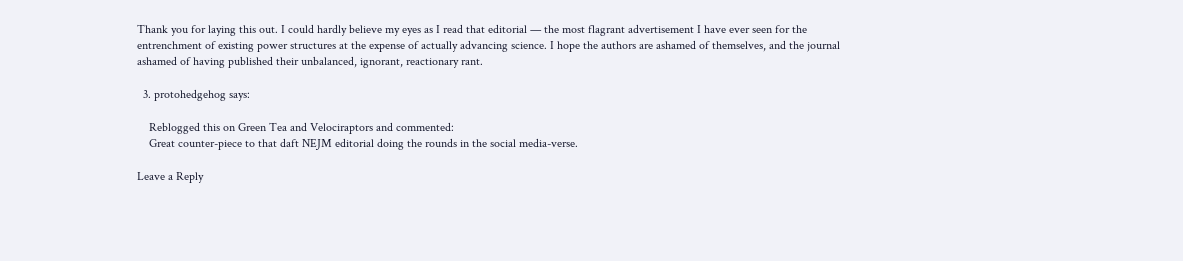Thank you for laying this out. I could hardly believe my eyes as I read that editorial — the most flagrant advertisement I have ever seen for the entrenchment of existing power structures at the expense of actually advancing science. I hope the authors are ashamed of themselves, and the journal ashamed of having published their unbalanced, ignorant, reactionary rant.

  3. protohedgehog says:

    Reblogged this on Green Tea and Velociraptors and commented:
    Great counter-piece to that daft NEJM editorial doing the rounds in the social media-verse.

Leave a Reply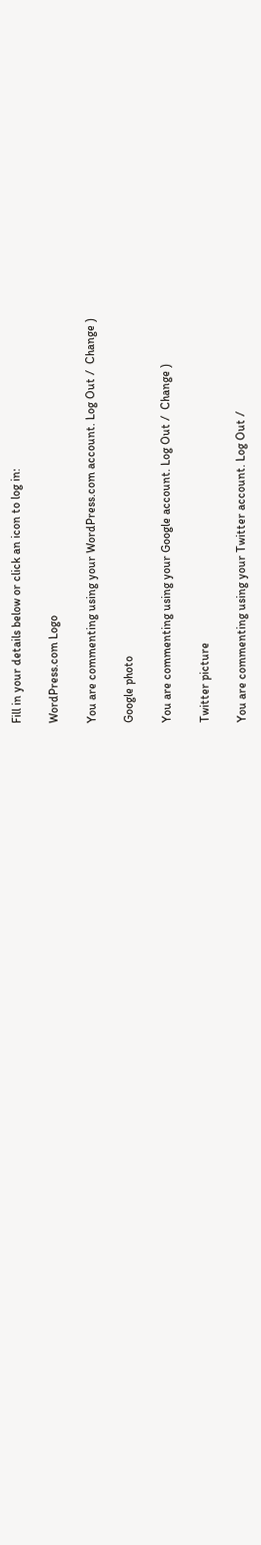Fill in your details below or click an icon to log in:

WordPress.com Logo

You are commenting using your WordPress.com account. Log Out /  Change )

Google photo

You are commenting using your Google account. Log Out /  Change )

Twitter picture

You are commenting using your Twitter account. Log Out /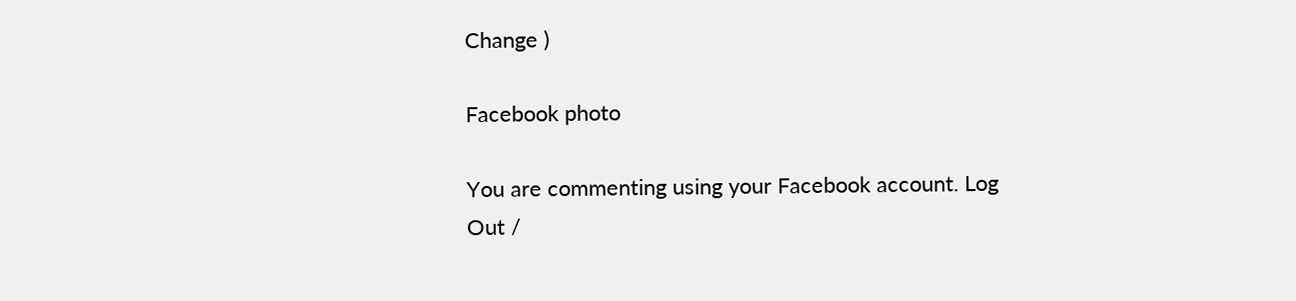Change )

Facebook photo

You are commenting using your Facebook account. Log Out /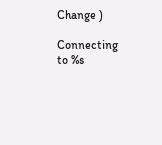Change )

Connecting to %s